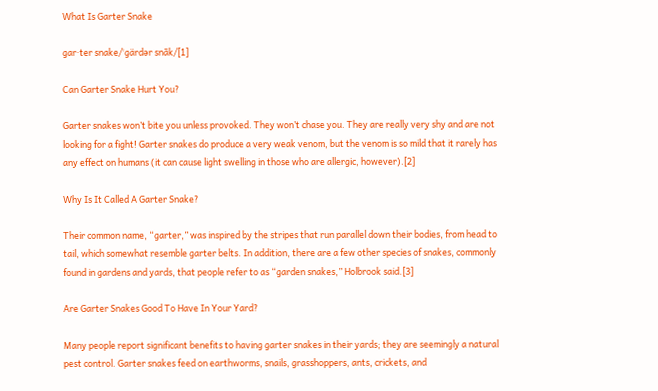What Is Garter Snake

gar·ter snake/ˈɡärdər snāk/[1]

Can Garter Snake Hurt You?

Garter snakes won’t bite you unless provoked. They won’t chase you. They are really very shy and are not looking for a fight! Garter snakes do produce a very weak venom, but the venom is so mild that it rarely has any effect on humans (it can cause light swelling in those who are allergic, however).[2]

Why Is It Called A Garter Snake?

Their common name, “garter,” was inspired by the stripes that run parallel down their bodies, from head to tail, which somewhat resemble garter belts. In addition, there are a few other species of snakes, commonly found in gardens and yards, that people refer to as “garden snakes,” Holbrook said.[3]

Are Garter Snakes Good To Have In Your Yard?

Many people report significant benefits to having garter snakes in their yards; they are seemingly a natural pest control. Garter snakes feed on earthworms, snails, grasshoppers, ants, crickets, and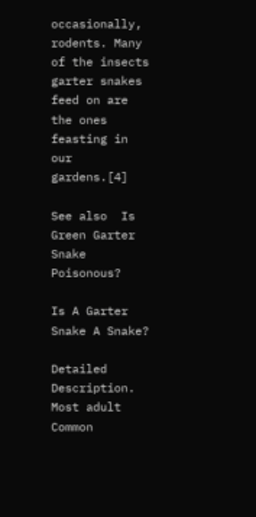occasionally, rodents. Many of the insects garter snakes feed on are the ones feasting in our gardens.[4]

See also  Is Green Garter Snake Poisonous?

Is A Garter Snake A Snake?

Detailed Description. Most adult Common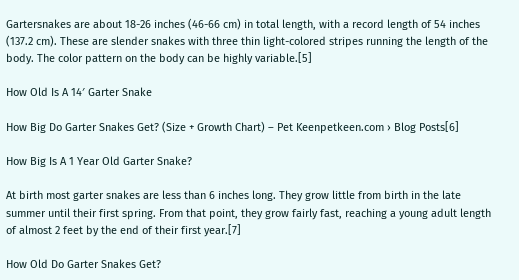Gartersnakes are about 18-26 inches (46-66 cm) in total length, with a record length of 54 inches (137.2 cm). These are slender snakes with three thin light-colored stripes running the length of the body. The color pattern on the body can be highly variable.[5]

How Old Is A 14′ Garter Snake

How Big Do Garter Snakes Get? (Size + Growth Chart) – Pet Keenpetkeen.com › Blog Posts[6]

How Big Is A 1 Year Old Garter Snake?

At birth most garter snakes are less than 6 inches long. They grow little from birth in the late summer until their first spring. From that point, they grow fairly fast, reaching a young adult length of almost 2 feet by the end of their first year.[7]

How Old Do Garter Snakes Get?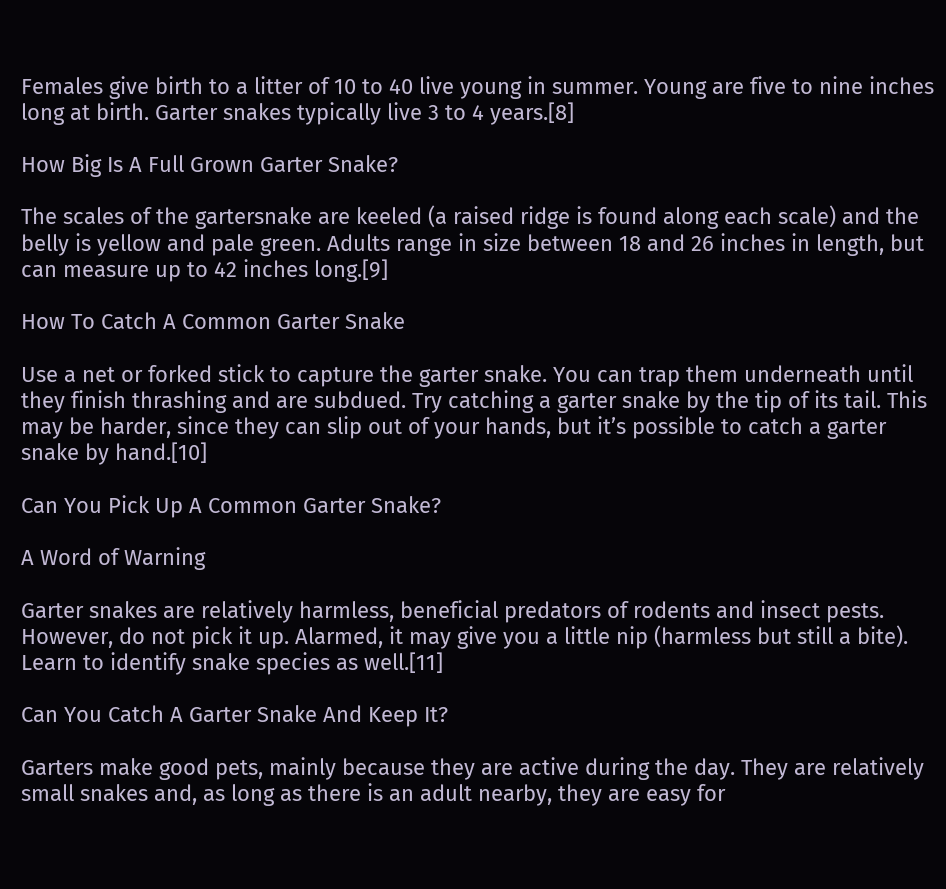Females give birth to a litter of 10 to 40 live young in summer. Young are five to nine inches long at birth. Garter snakes typically live 3 to 4 years.[8]

How Big Is A Full Grown Garter Snake?

The scales of the gartersnake are keeled (a raised ridge is found along each scale) and the belly is yellow and pale green. Adults range in size between 18 and 26 inches in length, but can measure up to 42 inches long.[9]

How To Catch A Common Garter Snake

Use a net or forked stick to capture the garter snake. You can trap them underneath until they finish thrashing and are subdued. Try catching a garter snake by the tip of its tail. This may be harder, since they can slip out of your hands, but it’s possible to catch a garter snake by hand.[10]

Can You Pick Up A Common Garter Snake?

A Word of Warning

Garter snakes are relatively harmless, beneficial predators of rodents and insect pests. However, do not pick it up. Alarmed, it may give you a little nip (harmless but still a bite). Learn to identify snake species as well.[11]

Can You Catch A Garter Snake And Keep It?

Garters make good pets, mainly because they are active during the day. They are relatively small snakes and, as long as there is an adult nearby, they are easy for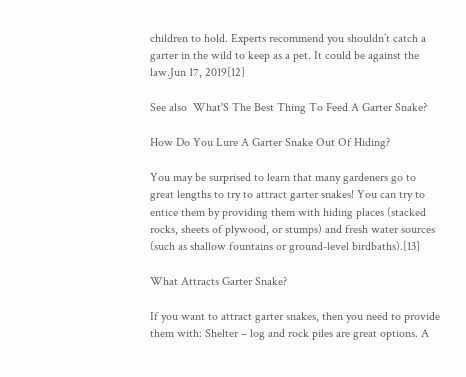children to hold. Experts recommend you shouldn’t catch a garter in the wild to keep as a pet. It could be against the law.Jun 17, 2019[12]

See also  What'S The Best Thing To Feed A Garter Snake?

How Do You Lure A Garter Snake Out Of Hiding?

You may be surprised to learn that many gardeners go to great lengths to try to attract garter snakes! You can try to entice them by providing them with hiding places (stacked rocks, sheets of plywood, or stumps) and fresh water sources (such as shallow fountains or ground-level birdbaths).[13]

What Attracts Garter Snake?

If you want to attract garter snakes, then you need to provide them with: Shelter – log and rock piles are great options. A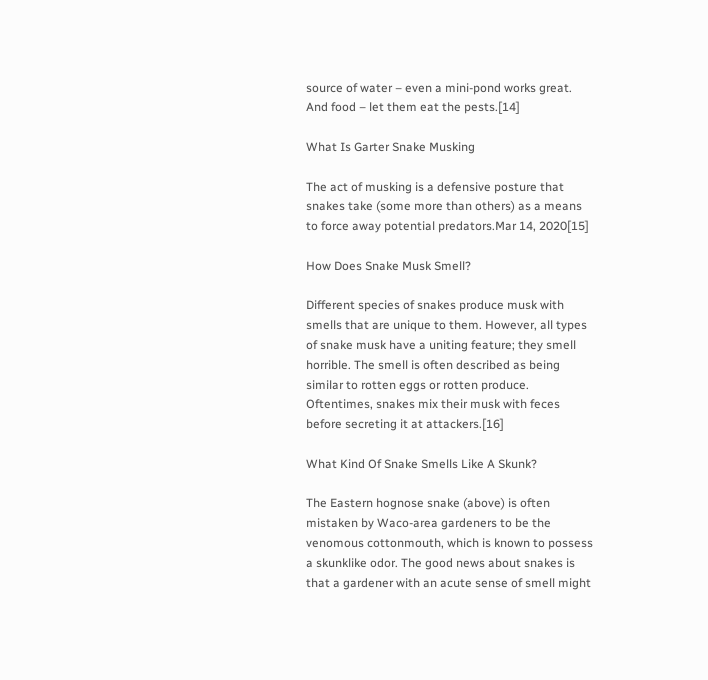source of water – even a mini-pond works great. And food – let them eat the pests.[14]

What Is Garter Snake Musking

The act of musking is a defensive posture that snakes take (some more than others) as a means to force away potential predators.Mar 14, 2020[15]

How Does Snake Musk Smell?

Different species of snakes produce musk with smells that are unique to them. However, all types of snake musk have a uniting feature; they smell horrible. The smell is often described as being similar to rotten eggs or rotten produce. Oftentimes, snakes mix their musk with feces before secreting it at attackers.[16]

What Kind Of Snake Smells Like A Skunk?

The Eastern hognose snake (above) is often mistaken by Waco-area gardeners to be the venomous cottonmouth, which is known to possess a skunklike odor. The good news about snakes is that a gardener with an acute sense of smell might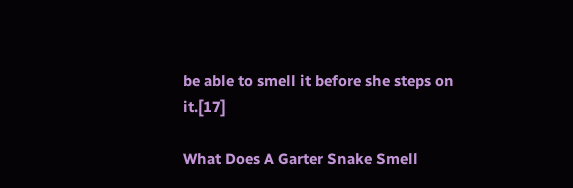be able to smell it before she steps on it.[17]

What Does A Garter Snake Smell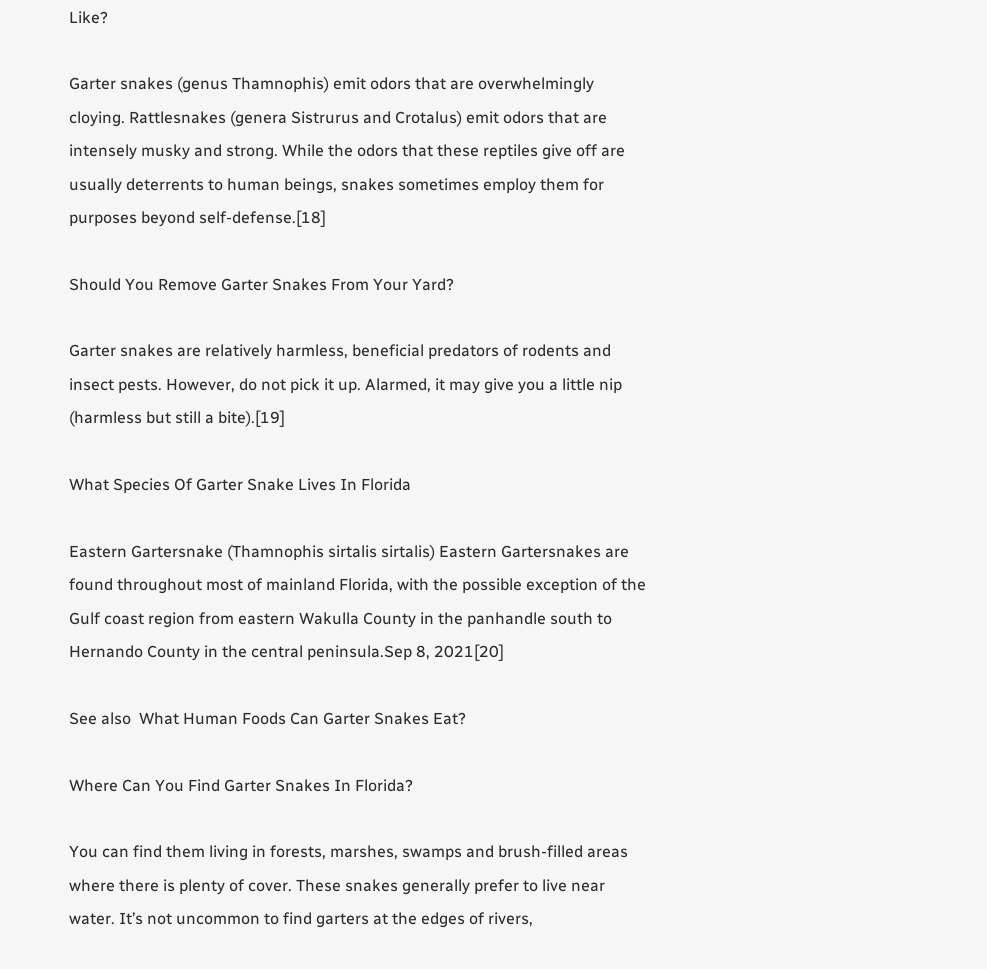Like?

Garter snakes (genus Thamnophis) emit odors that are overwhelmingly cloying. Rattlesnakes (genera Sistrurus and Crotalus) emit odors that are intensely musky and strong. While the odors that these reptiles give off are usually deterrents to human beings, snakes sometimes employ them for purposes beyond self-defense.[18]

Should You Remove Garter Snakes From Your Yard?

Garter snakes are relatively harmless, beneficial predators of rodents and insect pests. However, do not pick it up. Alarmed, it may give you a little nip (harmless but still a bite).[19]

What Species Of Garter Snake Lives In Florida

Eastern Gartersnake (Thamnophis sirtalis sirtalis) Eastern Gartersnakes are found throughout most of mainland Florida, with the possible exception of the Gulf coast region from eastern Wakulla County in the panhandle south to Hernando County in the central peninsula.Sep 8, 2021[20]

See also  What Human Foods Can Garter Snakes Eat?

Where Can You Find Garter Snakes In Florida?

You can find them living in forests, marshes, swamps and brush-filled areas where there is plenty of cover. These snakes generally prefer to live near water. It’s not uncommon to find garters at the edges of rivers,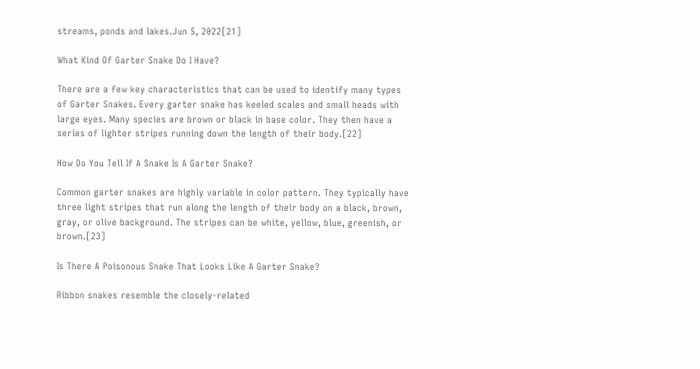streams, ponds and lakes.Jun 5, 2022[21]

What Kind Of Garter Snake Do I Have?

There are a few key characteristics that can be used to identify many types of Garter Snakes. Every garter snake has keeled scales and small heads with large eyes. Many species are brown or black in base color. They then have a series of lighter stripes running down the length of their body.[22]

How Do You Tell If A Snake Is A Garter Snake?

Common garter snakes are highly variable in color pattern. They typically have three light stripes that run along the length of their body on a black, brown, gray, or olive background. The stripes can be white, yellow, blue, greenish, or brown.[23]

Is There A Poisonous Snake That Looks Like A Garter Snake?

Ribbon snakes resemble the closely-related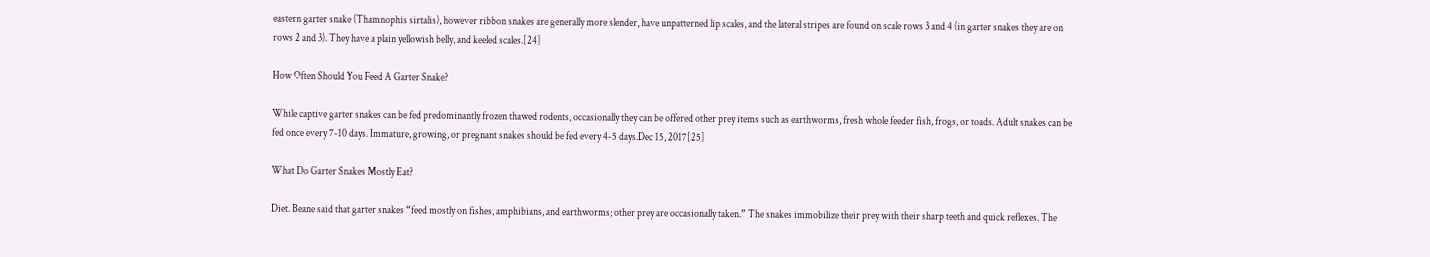eastern garter snake (Thamnophis sirtalis), however ribbon snakes are generally more slender, have unpatterned lip scales, and the lateral stripes are found on scale rows 3 and 4 (in garter snakes they are on rows 2 and 3). They have a plain yellowish belly, and keeled scales.[24]

How Often Should You Feed A Garter Snake?

While captive garter snakes can be fed predominantly frozen thawed rodents, occasionally they can be offered other prey items such as earthworms, fresh whole feeder fish, frogs, or toads. Adult snakes can be fed once every 7-10 days. Immature, growing, or pregnant snakes should be fed every 4-5 days.Dec 15, 2017[25]

What Do Garter Snakes Mostly Eat?

Diet. Beane said that garter snakes “feed mostly on fishes, amphibians, and earthworms; other prey are occasionally taken.” The snakes immobilize their prey with their sharp teeth and quick reflexes. The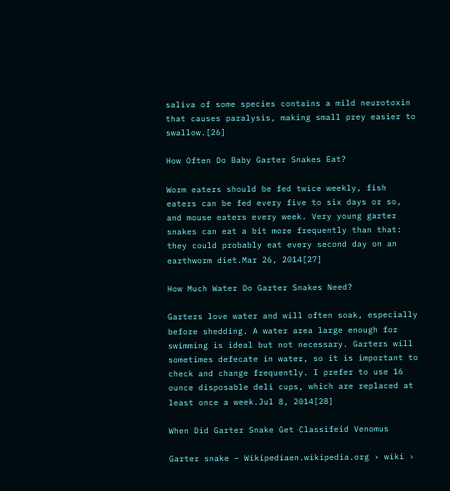saliva of some species contains a mild neurotoxin that causes paralysis, making small prey easier to swallow.[26]

How Often Do Baby Garter Snakes Eat?

Worm eaters should be fed twice weekly, fish eaters can be fed every five to six days or so, and mouse eaters every week. Very young garter snakes can eat a bit more frequently than that: they could probably eat every second day on an earthworm diet.Mar 26, 2014[27]

How Much Water Do Garter Snakes Need?

Garters love water and will often soak, especially before shedding. A water area large enough for swimming is ideal but not necessary. Garters will sometimes defecate in water, so it is important to check and change frequently. I prefer to use 16 ounce disposable deli cups, which are replaced at least once a week.Jul 8, 2014[28]

When Did Garter Snake Get Classifeid Venomus

Garter snake – Wikipediaen.wikipedia.org › wiki ›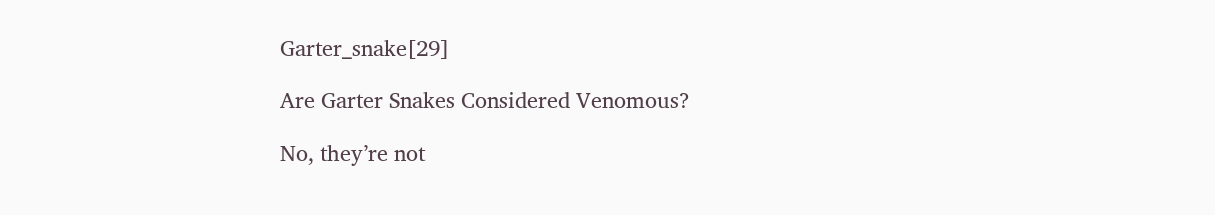Garter_snake[29]

Are Garter Snakes Considered Venomous?

No, they’re not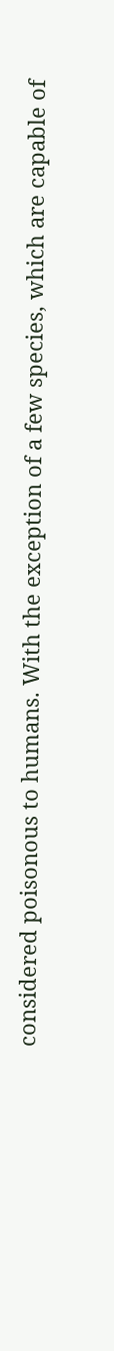considered poisonous to humans. With the exception of a few species, which are capable of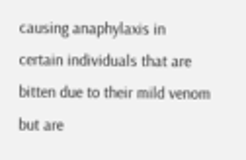causing anaphylaxis in certain individuals that are bitten due to their mild venom but are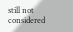still not considered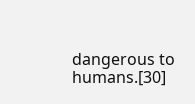dangerous to humans.[30]